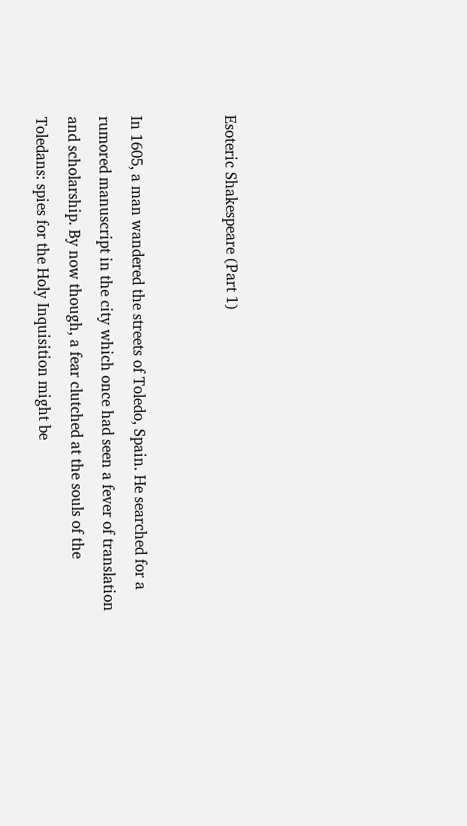Esoteric Shakespeare (Part 1)


In 1605, a man wandered the streets of Toledo, Spain. He searched for a rumored manuscript in the city which once had seen a fever of translation and scholarship. By now though, a fear clutched at the souls of the Toledans: spies for the Holy Inquisition might be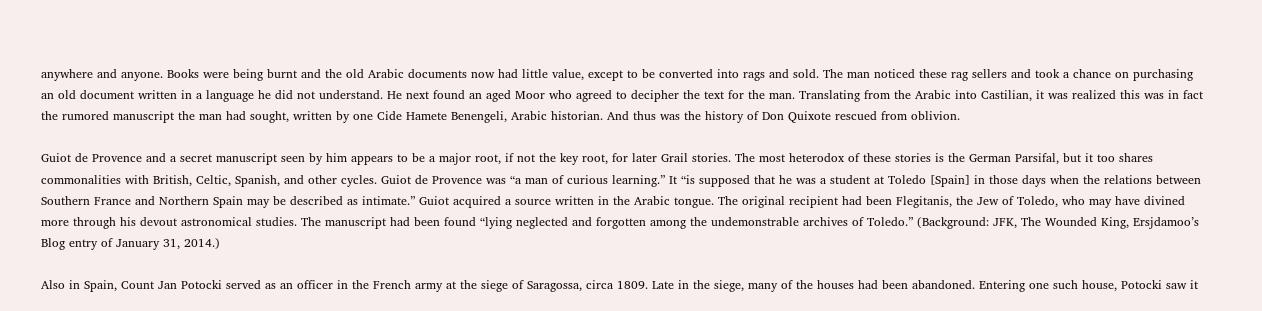anywhere and anyone. Books were being burnt and the old Arabic documents now had little value, except to be converted into rags and sold. The man noticed these rag sellers and took a chance on purchasing an old document written in a language he did not understand. He next found an aged Moor who agreed to decipher the text for the man. Translating from the Arabic into Castilian, it was realized this was in fact the rumored manuscript the man had sought, written by one Cide Hamete Benengeli, Arabic historian. And thus was the history of Don Quixote rescued from oblivion.

Guiot de Provence and a secret manuscript seen by him appears to be a major root, if not the key root, for later Grail stories. The most heterodox of these stories is the German Parsifal, but it too shares commonalities with British, Celtic, Spanish, and other cycles. Guiot de Provence was “a man of curious learning.” It “is supposed that he was a student at Toledo [Spain] in those days when the relations between Southern France and Northern Spain may be described as intimate.” Guiot acquired a source written in the Arabic tongue. The original recipient had been Flegitanis, the Jew of Toledo, who may have divined more through his devout astronomical studies. The manuscript had been found “lying neglected and forgotten among the undemonstrable archives of Toledo.” (Background: JFK, The Wounded King, Ersjdamoo’s Blog entry of January 31, 2014.)

Also in Spain, Count Jan Potocki served as an officer in the French army at the siege of Saragossa, circa 1809. Late in the siege, many of the houses had been abandoned. Entering one such house, Potocki saw it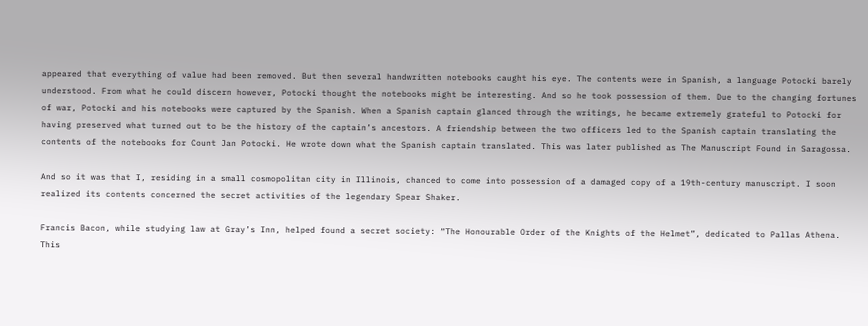appeared that everything of value had been removed. But then several handwritten notebooks caught his eye. The contents were in Spanish, a language Potocki barely understood. From what he could discern however, Potocki thought the notebooks might be interesting. And so he took possession of them. Due to the changing fortunes of war, Potocki and his notebooks were captured by the Spanish. When a Spanish captain glanced through the writings, he became extremely grateful to Potocki for having preserved what turned out to be the history of the captain’s ancestors. A friendship between the two officers led to the Spanish captain translating the contents of the notebooks for Count Jan Potocki. He wrote down what the Spanish captain translated. This was later published as The Manuscript Found in Saragossa.

And so it was that I, residing in a small cosmopolitan city in Illinois, chanced to come into possession of a damaged copy of a 19th-century manuscript. I soon realized its contents concerned the secret activities of the legendary Spear Shaker.

Francis Bacon, while studying law at Gray’s Inn, helped found a secret society: “The Honourable Order of the Knights of the Helmet”, dedicated to Pallas Athena. This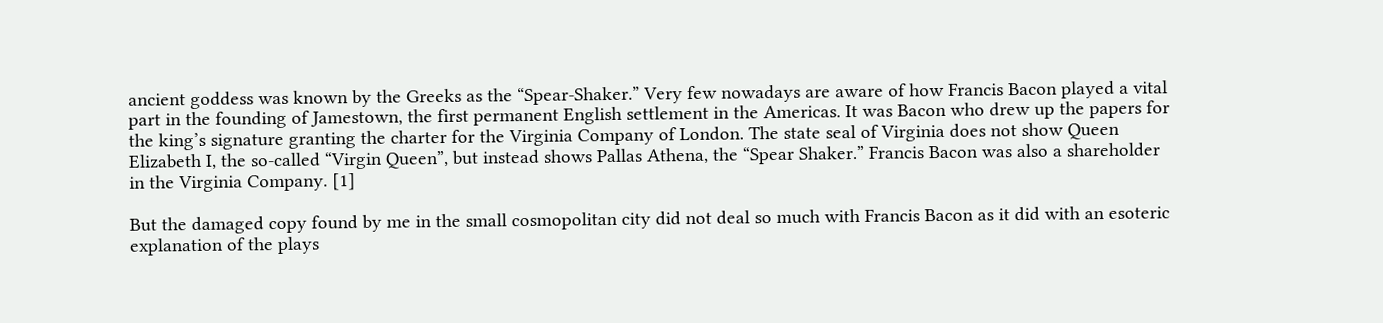ancient goddess was known by the Greeks as the “Spear-Shaker.” Very few nowadays are aware of how Francis Bacon played a vital part in the founding of Jamestown, the first permanent English settlement in the Americas. It was Bacon who drew up the papers for the king’s signature granting the charter for the Virginia Company of London. The state seal of Virginia does not show Queen Elizabeth I, the so-called “Virgin Queen”, but instead shows Pallas Athena, the “Spear Shaker.” Francis Bacon was also a shareholder in the Virginia Company. [1]

But the damaged copy found by me in the small cosmopolitan city did not deal so much with Francis Bacon as it did with an esoteric explanation of the plays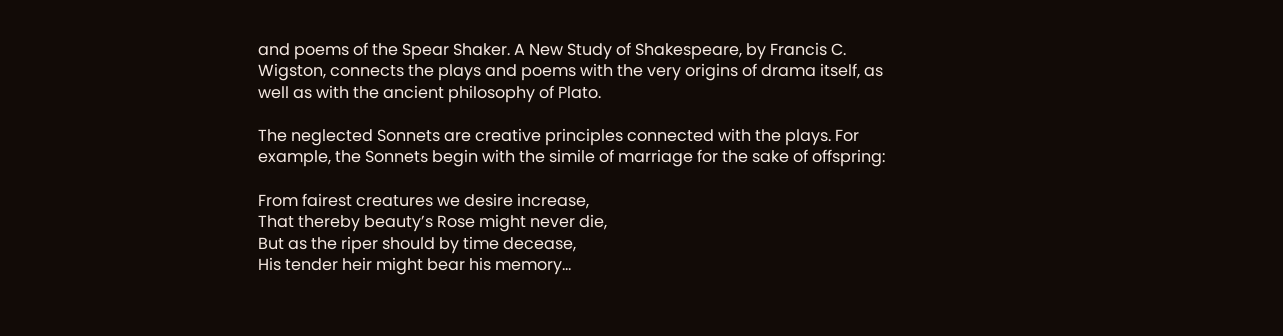and poems of the Spear Shaker. A New Study of Shakespeare, by Francis C. Wigston, connects the plays and poems with the very origins of drama itself, as well as with the ancient philosophy of Plato.

The neglected Sonnets are creative principles connected with the plays. For example, the Sonnets begin with the simile of marriage for the sake of offspring:

From fairest creatures we desire increase,
That thereby beauty’s Rose might never die,
But as the riper should by time decease,
His tender heir might bear his memory…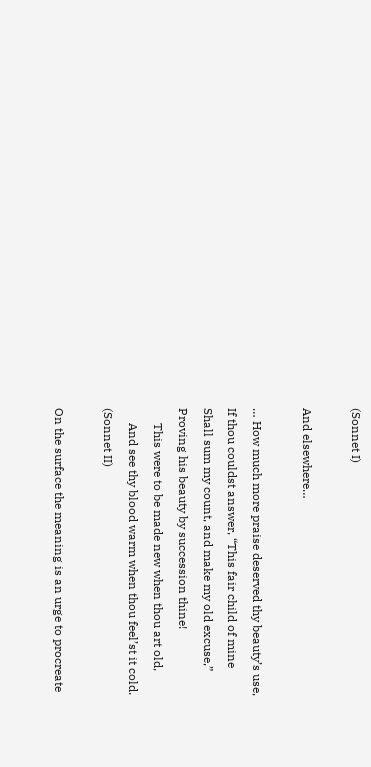(Sonnet I)

And elsewhere…

… How much more praise deserved thy beauty’s use,
If thou couldst answer, “This fair child of mine
Shall sum my count, and make my old excuse,”
Proving his beauty by succession thine!
     This were to be made new when thou art old,
     And see thy blood warm when thou feel’st it cold. (Sonnet II)

On the surface the meaning is an urge to procreate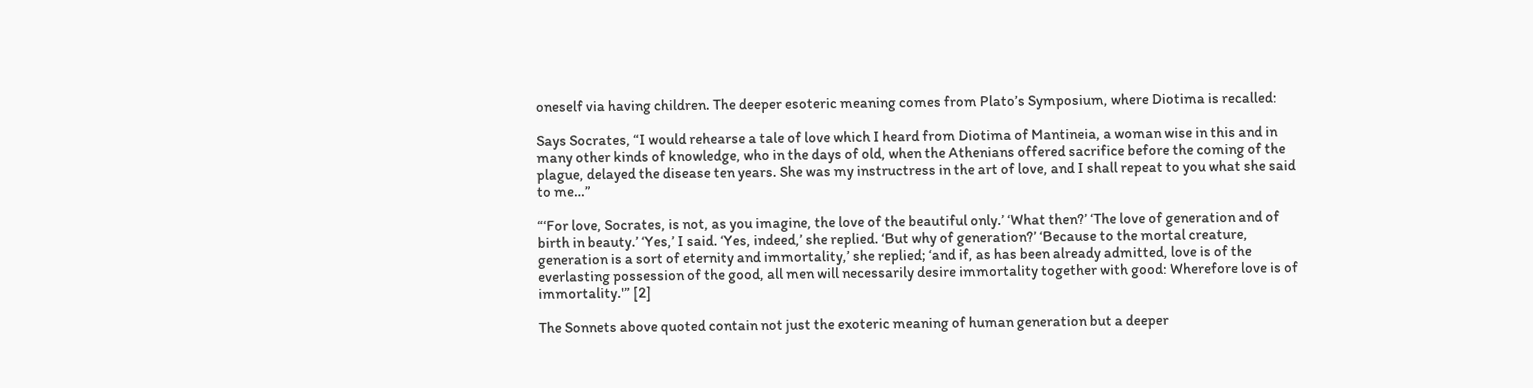oneself via having children. The deeper esoteric meaning comes from Plato’s Symposium, where Diotima is recalled:

Says Socrates, “I would rehearse a tale of love which I heard from Diotima of Mantineia, a woman wise in this and in many other kinds of knowledge, who in the days of old, when the Athenians offered sacrifice before the coming of the plague, delayed the disease ten years. She was my instructress in the art of love, and I shall repeat to you what she said to me…”

“‘For love, Socrates, is not, as you imagine, the love of the beautiful only.’ ‘What then?’ ‘The love of generation and of birth in beauty.’ ‘Yes,’ I said. ‘Yes, indeed,’ she replied. ‘But why of generation?’ ‘Because to the mortal creature, generation is a sort of eternity and immortality,’ she replied; ‘and if, as has been already admitted, love is of the everlasting possession of the good, all men will necessarily desire immortality together with good: Wherefore love is of immortality.'” [2]

The Sonnets above quoted contain not just the exoteric meaning of human generation but a deeper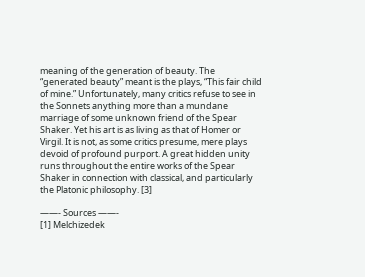meaning of the generation of beauty. The “generated beauty” meant is the plays, “This fair child of mine.” Unfortunately, many critics refuse to see in the Sonnets anything more than a mundane marriage of some unknown friend of the Spear Shaker. Yet his art is as living as that of Homer or Virgil. It is not, as some critics presume, mere plays devoid of profound purport. A great hidden unity runs throughout the entire works of the Spear Shaker in connection with classical, and particularly the Platonic philosophy. [3]

——- Sources ——-
[1] Melchizedek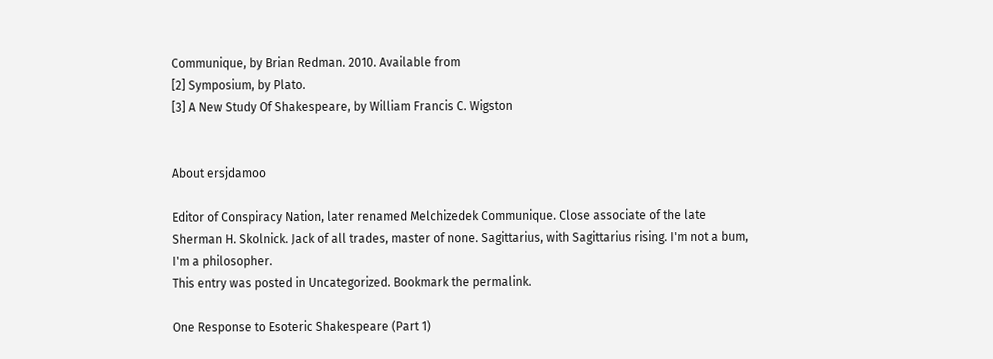Communique, by Brian Redman. 2010. Available from
[2] Symposium, by Plato.
[3] A New Study Of Shakespeare, by William Francis C. Wigston


About ersjdamoo

Editor of Conspiracy Nation, later renamed Melchizedek Communique. Close associate of the late Sherman H. Skolnick. Jack of all trades, master of none. Sagittarius, with Sagittarius rising. I'm not a bum, I'm a philosopher.
This entry was posted in Uncategorized. Bookmark the permalink.

One Response to Esoteric Shakespeare (Part 1)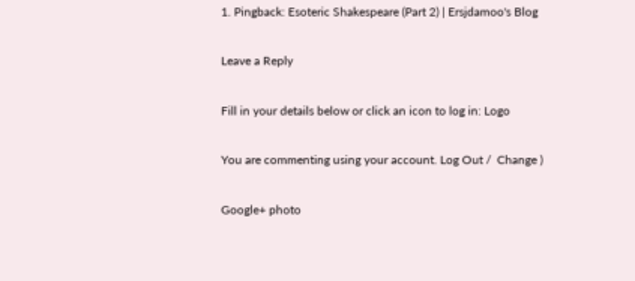1. Pingback: Esoteric Shakespeare (Part 2) | Ersjdamoo's Blog

Leave a Reply

Fill in your details below or click an icon to log in: Logo

You are commenting using your account. Log Out /  Change )

Google+ photo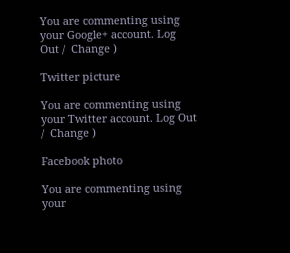You are commenting using your Google+ account. Log Out /  Change )

Twitter picture

You are commenting using your Twitter account. Log Out /  Change )

Facebook photo

You are commenting using your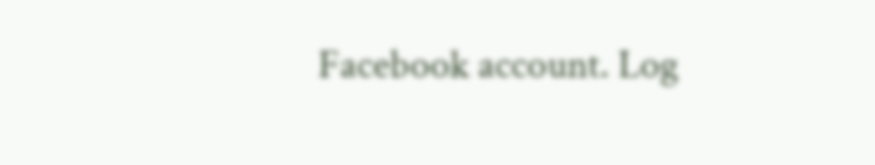Facebook account. Log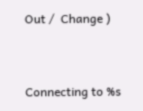Out /  Change )


Connecting to %s